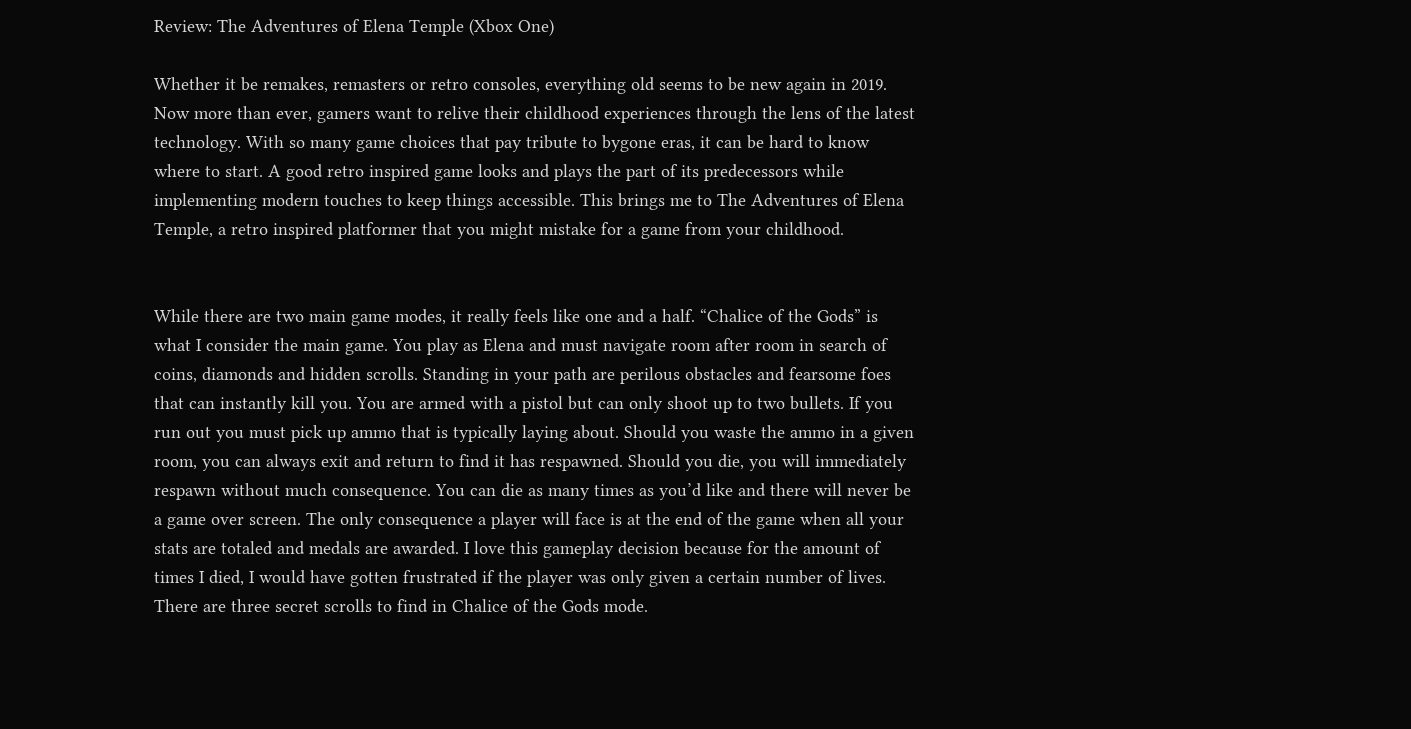Review: The Adventures of Elena Temple (Xbox One)

Whether it be remakes, remasters or retro consoles, everything old seems to be new again in 2019. Now more than ever, gamers want to relive their childhood experiences through the lens of the latest technology. With so many game choices that pay tribute to bygone eras, it can be hard to know where to start. A good retro inspired game looks and plays the part of its predecessors while implementing modern touches to keep things accessible. This brings me to The Adventures of Elena Temple, a retro inspired platformer that you might mistake for a game from your childhood.


While there are two main game modes, it really feels like one and a half. “Chalice of the Gods” is what I consider the main game. You play as Elena and must navigate room after room in search of coins, diamonds and hidden scrolls. Standing in your path are perilous obstacles and fearsome foes that can instantly kill you. You are armed with a pistol but can only shoot up to two bullets. If you run out you must pick up ammo that is typically laying about. Should you waste the ammo in a given room, you can always exit and return to find it has respawned. Should you die, you will immediately respawn without much consequence. You can die as many times as you’d like and there will never be a game over screen. The only consequence a player will face is at the end of the game when all your stats are totaled and medals are awarded. I love this gameplay decision because for the amount of times I died, I would have gotten frustrated if the player was only given a certain number of lives. There are three secret scrolls to find in Chalice of the Gods mode.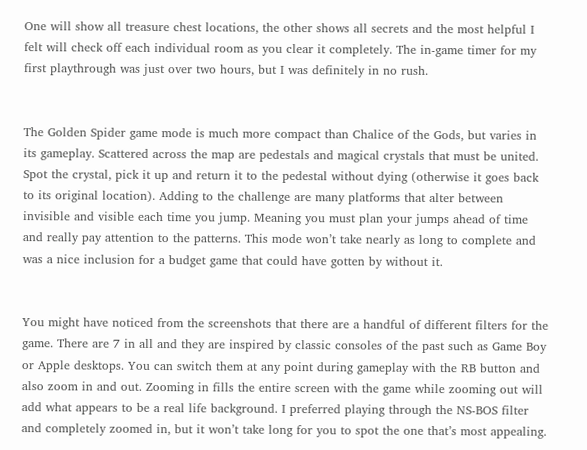One will show all treasure chest locations, the other shows all secrets and the most helpful I felt will check off each individual room as you clear it completely. The in-game timer for my first playthrough was just over two hours, but I was definitely in no rush.


The Golden Spider game mode is much more compact than Chalice of the Gods, but varies in its gameplay. Scattered across the map are pedestals and magical crystals that must be united. Spot the crystal, pick it up and return it to the pedestal without dying (otherwise it goes back to its original location). Adding to the challenge are many platforms that alter between invisible and visible each time you jump. Meaning you must plan your jumps ahead of time and really pay attention to the patterns. This mode won’t take nearly as long to complete and was a nice inclusion for a budget game that could have gotten by without it.


You might have noticed from the screenshots that there are a handful of different filters for the game. There are 7 in all and they are inspired by classic consoles of the past such as Game Boy or Apple desktops. You can switch them at any point during gameplay with the RB button and also zoom in and out. Zooming in fills the entire screen with the game while zooming out will add what appears to be a real life background. I preferred playing through the NS-BOS filter and completely zoomed in, but it won’t take long for you to spot the one that’s most appealing.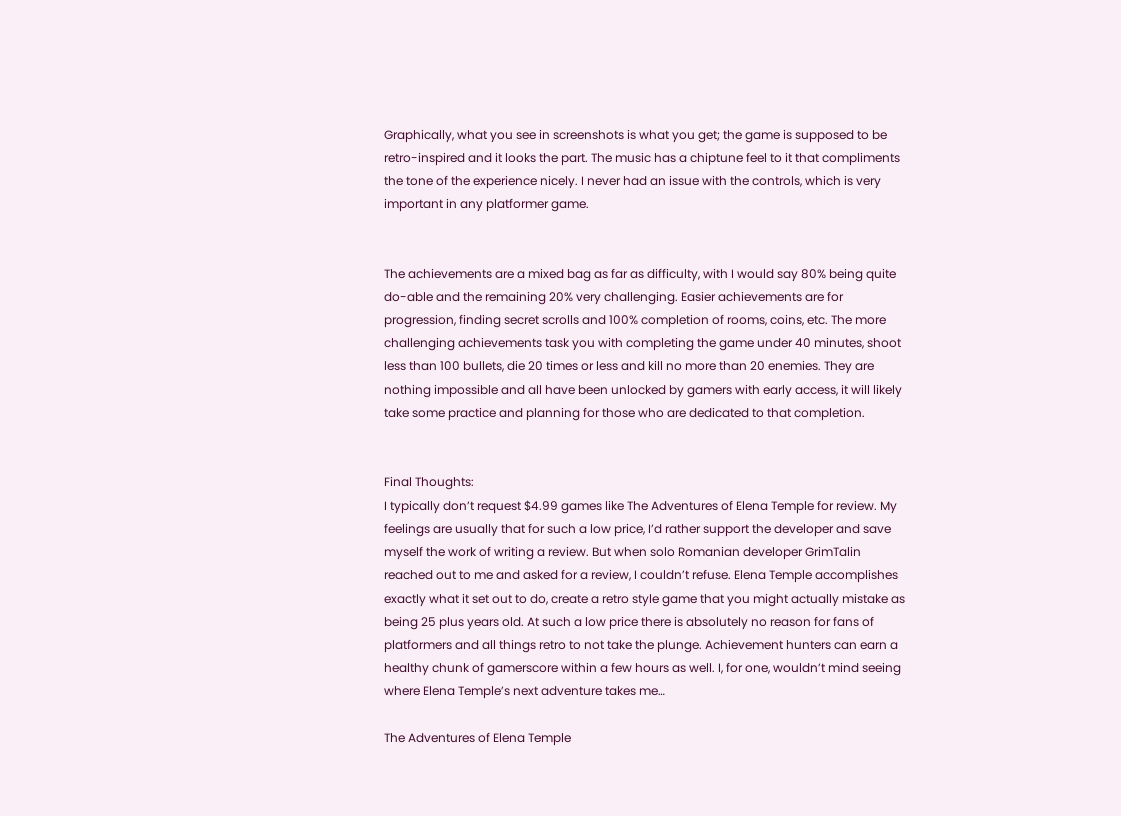Graphically, what you see in screenshots is what you get; the game is supposed to be retro-inspired and it looks the part. The music has a chiptune feel to it that compliments the tone of the experience nicely. I never had an issue with the controls, which is very important in any platformer game.


The achievements are a mixed bag as far as difficulty, with I would say 80% being quite do-able and the remaining 20% very challenging. Easier achievements are for progression, finding secret scrolls and 100% completion of rooms, coins, etc. The more challenging achievements task you with completing the game under 40 minutes, shoot less than 100 bullets, die 20 times or less and kill no more than 20 enemies. They are nothing impossible and all have been unlocked by gamers with early access, it will likely take some practice and planning for those who are dedicated to that completion.


Final Thoughts:
I typically don’t request $4.99 games like The Adventures of Elena Temple for review. My feelings are usually that for such a low price, I’d rather support the developer and save myself the work of writing a review. But when solo Romanian developer GrimTalin reached out to me and asked for a review, I couldn’t refuse. Elena Temple accomplishes exactly what it set out to do, create a retro style game that you might actually mistake as being 25 plus years old. At such a low price there is absolutely no reason for fans of platformers and all things retro to not take the plunge. Achievement hunters can earn a healthy chunk of gamerscore within a few hours as well. I, for one, wouldn’t mind seeing where Elena Temple’s next adventure takes me…

The Adventures of Elena Temple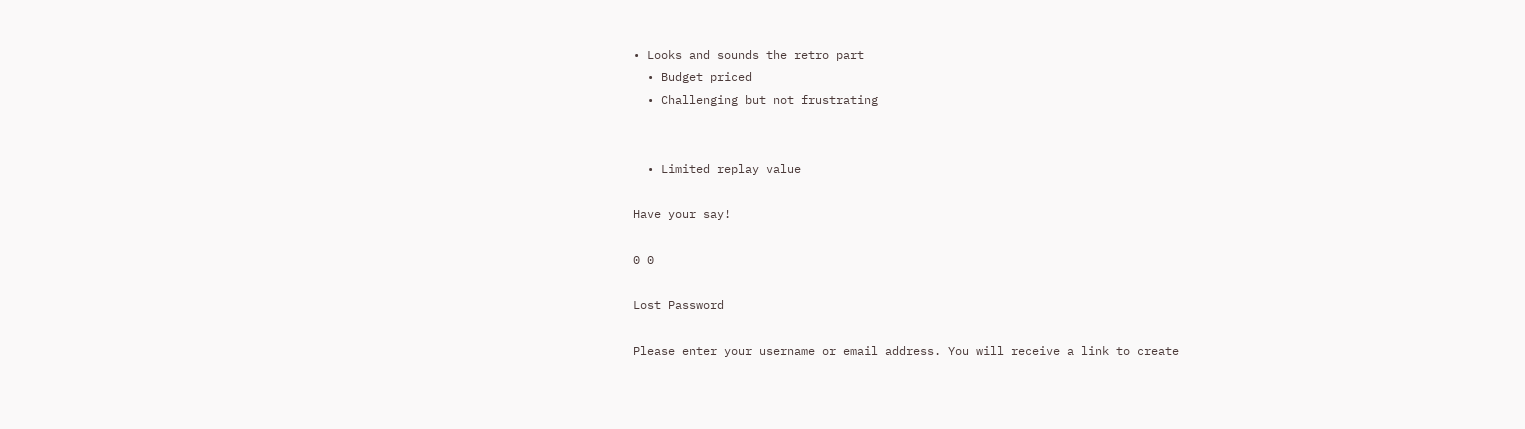• Looks and sounds the retro part
  • Budget priced
  • Challenging but not frustrating


  • Limited replay value

Have your say!

0 0

Lost Password

Please enter your username or email address. You will receive a link to create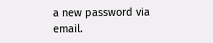a new password via email.